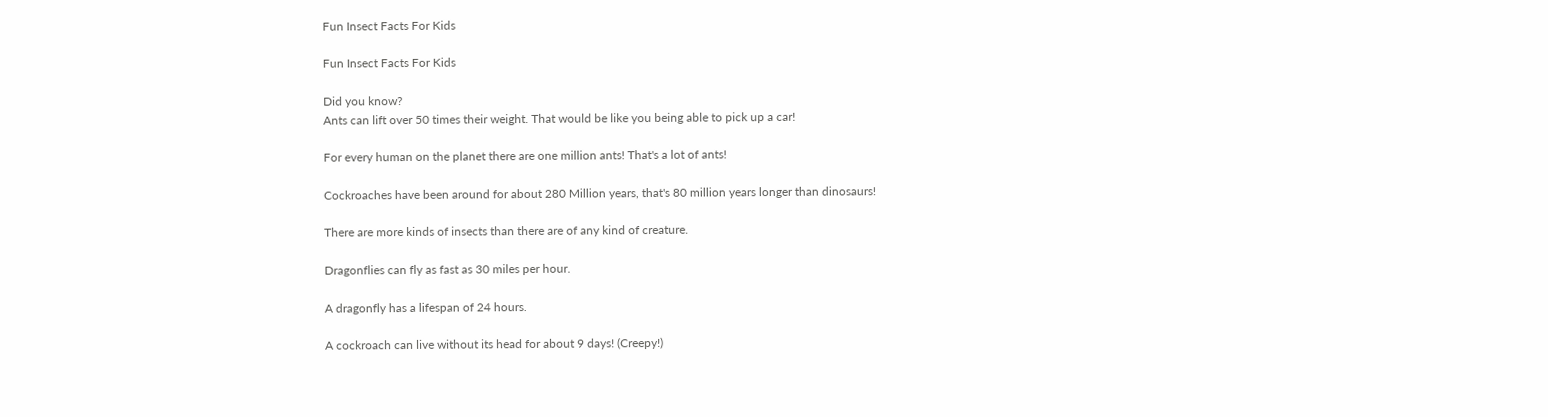Fun Insect Facts For Kids

Fun Insect Facts For Kids

Did you know?
Ants can lift over 50 times their weight. That would be like you being able to pick up a car!

For every human on the planet there are one million ants! That's a lot of ants!

Cockroaches have been around for about 280 Million years, that's 80 million years longer than dinosaurs!

There are more kinds of insects than there are of any kind of creature.

Dragonflies can fly as fast as 30 miles per hour.

A dragonfly has a lifespan of 24 hours.

A cockroach can live without its head for about 9 days! (Creepy!)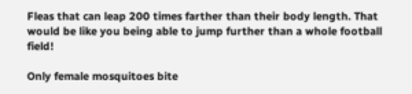Fleas that can leap 200 times farther than their body length. That would be like you being able to jump further than a whole football field!

Only female mosquitoes bite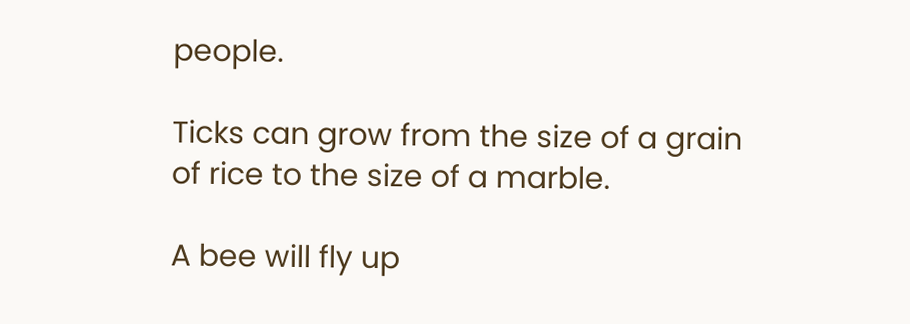people.

Ticks can grow from the size of a grain of rice to the size of a marble.

A bee will fly up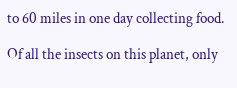to 60 miles in one day collecting food.

Of all the insects on this planet, only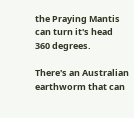the Praying Mantis can turn it's head 360 degrees.

There's an Australian earthworm that can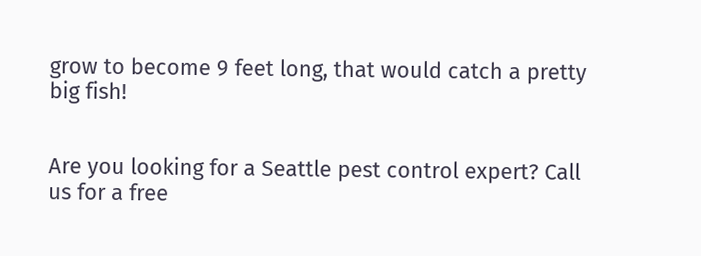grow to become 9 feet long, that would catch a pretty big fish!


Are you looking for a Seattle pest control expert? Call us for a free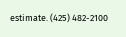estimate. (425) 482-2100